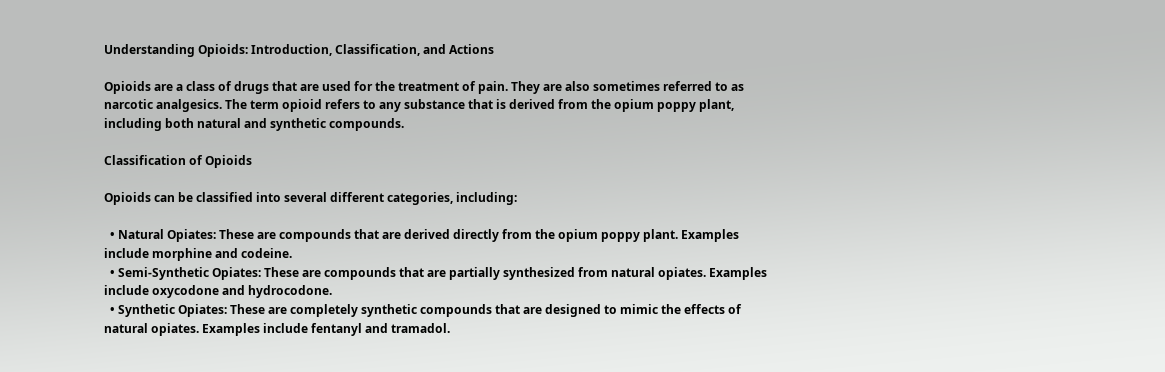Understanding Opioids: Introduction, Classification, and Actions

Opioids are a class of drugs that are used for the treatment of pain. They are also sometimes referred to as narcotic analgesics. The term opioid refers to any substance that is derived from the opium poppy plant, including both natural and synthetic compounds.

Classification of Opioids

Opioids can be classified into several different categories, including:

  • Natural Opiates: These are compounds that are derived directly from the opium poppy plant. Examples include morphine and codeine.
  • Semi-Synthetic Opiates: These are compounds that are partially synthesized from natural opiates. Examples include oxycodone and hydrocodone.
  • Synthetic Opiates: These are completely synthetic compounds that are designed to mimic the effects of natural opiates. Examples include fentanyl and tramadol.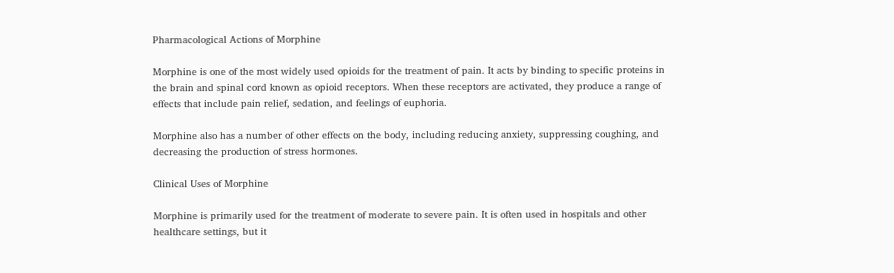Pharmacological Actions of Morphine

Morphine is one of the most widely used opioids for the treatment of pain. It acts by binding to specific proteins in the brain and spinal cord known as opioid receptors. When these receptors are activated, they produce a range of effects that include pain relief, sedation, and feelings of euphoria.

Morphine also has a number of other effects on the body, including reducing anxiety, suppressing coughing, and decreasing the production of stress hormones.

Clinical Uses of Morphine

Morphine is primarily used for the treatment of moderate to severe pain. It is often used in hospitals and other healthcare settings, but it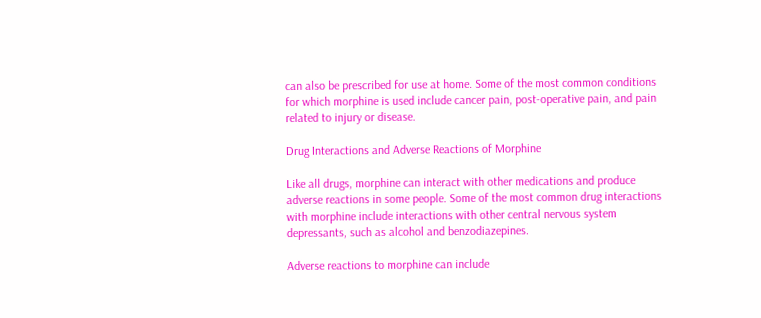can also be prescribed for use at home. Some of the most common conditions for which morphine is used include cancer pain, post-operative pain, and pain related to injury or disease.

Drug Interactions and Adverse Reactions of Morphine

Like all drugs, morphine can interact with other medications and produce adverse reactions in some people. Some of the most common drug interactions with morphine include interactions with other central nervous system depressants, such as alcohol and benzodiazepines.

Adverse reactions to morphine can include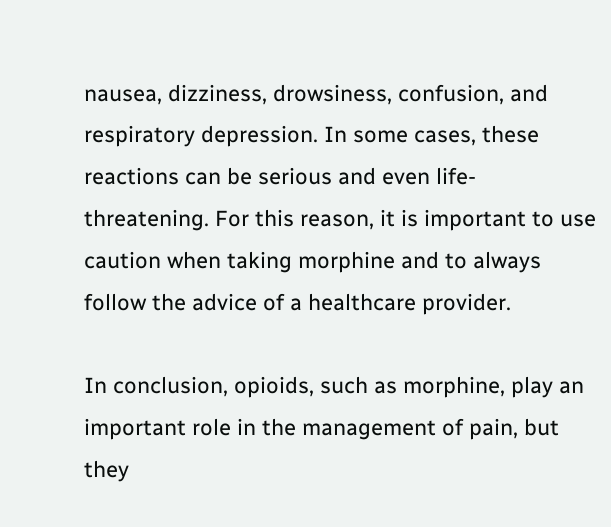nausea, dizziness, drowsiness, confusion, and respiratory depression. In some cases, these reactions can be serious and even life-threatening. For this reason, it is important to use caution when taking morphine and to always follow the advice of a healthcare provider.

In conclusion, opioids, such as morphine, play an important role in the management of pain, but they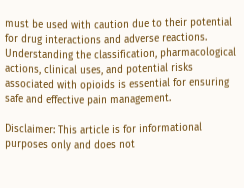must be used with caution due to their potential for drug interactions and adverse reactions. Understanding the classification, pharmacological actions, clinical uses, and potential risks associated with opioids is essential for ensuring safe and effective pain management.

Disclaimer: This article is for informational purposes only and does not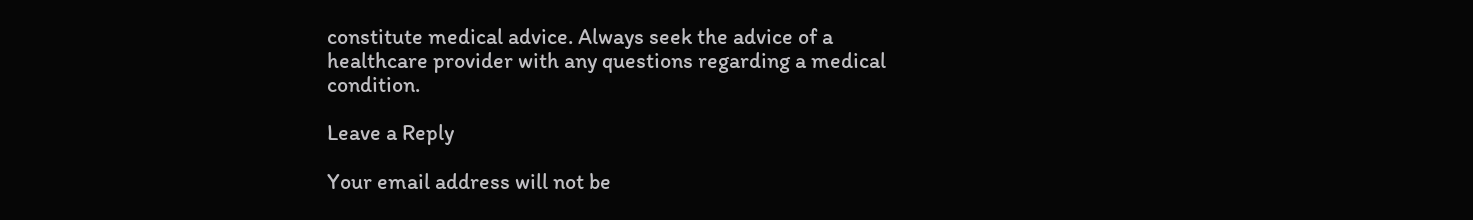constitute medical advice. Always seek the advice of a healthcare provider with any questions regarding a medical condition.

Leave a Reply

Your email address will not be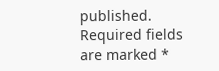published. Required fields are marked *